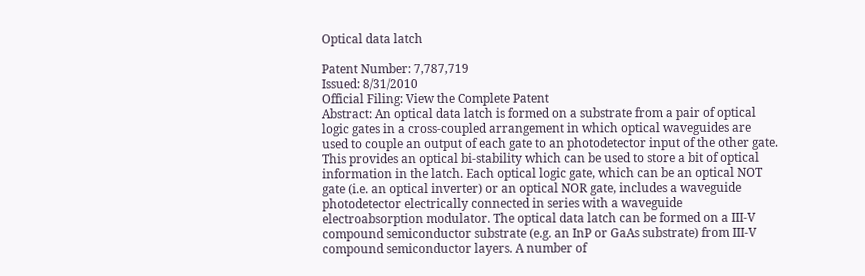Optical data latch

Patent Number: 7,787,719
Issued: 8/31/2010
Official Filing: View the Complete Patent
Abstract: An optical data latch is formed on a substrate from a pair of optical logic gates in a cross-coupled arrangement in which optical waveguides are used to couple an output of each gate to an photodetector input of the other gate. This provides an optical bi-stability which can be used to store a bit of optical information in the latch. Each optical logic gate, which can be an optical NOT gate (i.e. an optical inverter) or an optical NOR gate, includes a waveguide photodetector electrically connected in series with a waveguide electroabsorption modulator. The optical data latch can be formed on a III-V compound semiconductor substrate (e.g. an InP or GaAs substrate) from III-V compound semiconductor layers. A number of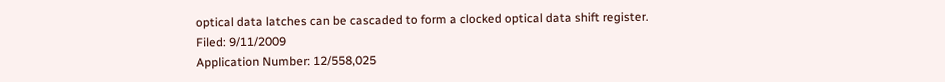optical data latches can be cascaded to form a clocked optical data shift register.
Filed: 9/11/2009
Application Number: 12/558,025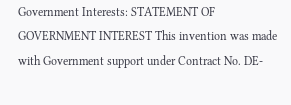Government Interests: STATEMENT OF GOVERNMENT INTEREST This invention was made with Government support under Contract No. DE-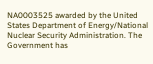NA0003525 awarded by the United States Department of Energy/National Nuclear Security Administration. The Government has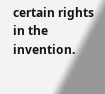certain rights in the invention.